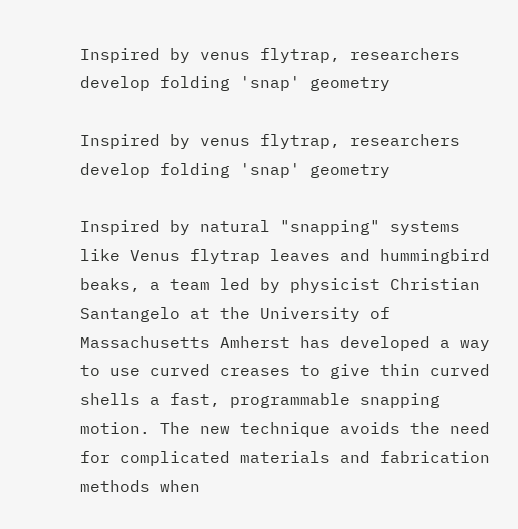Inspired by venus flytrap, researchers develop folding 'snap' geometry

Inspired by venus flytrap, researchers develop folding 'snap' geometry

Inspired by natural "snapping" systems like Venus flytrap leaves and hummingbird beaks, a team led by physicist Christian Santangelo at the University of Massachusetts Amherst has developed a way to use curved creases to give thin curved shells a fast, programmable snapping motion. The new technique avoids the need for complicated materials and fabrication methods when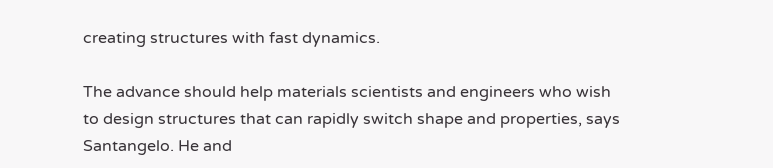creating structures with fast dynamics.

The advance should help materials scientists and engineers who wish to design structures that can rapidly switch shape and properties, says Santangelo. He and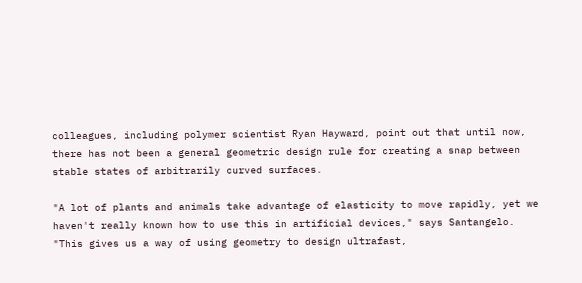colleagues, including polymer scientist Ryan Hayward, point out that until now, there has not been a general geometric design rule for creating a snap between stable states of arbitrarily curved surfaces.

"A lot of plants and animals take advantage of elasticity to move rapidly, yet we haven't really known how to use this in artificial devices," says Santangelo. "This gives us a way of using geometry to design ultrafast,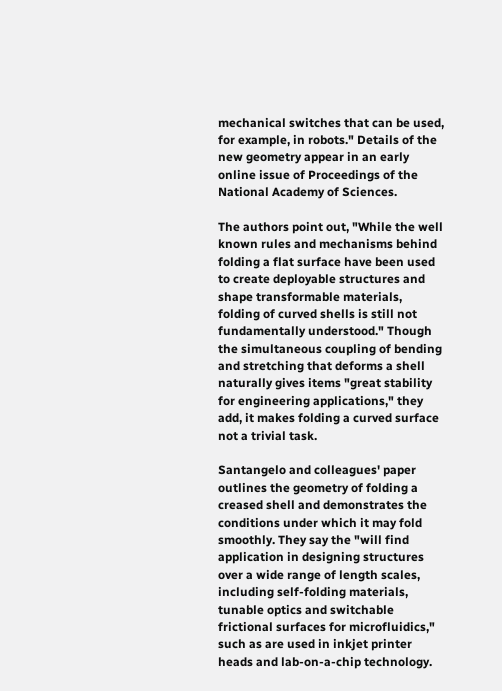mechanical switches that can be used, for example, in robots." Details of the new geometry appear in an early online issue of Proceedings of the National Academy of Sciences.

The authors point out, "While the well known rules and mechanisms behind folding a flat surface have been used to create deployable structures and shape transformable materials, folding of curved shells is still not fundamentally understood." Though the simultaneous coupling of bending and stretching that deforms a shell naturally gives items "great stability for engineering applications," they add, it makes folding a curved surface not a trivial task.

Santangelo and colleagues' paper outlines the geometry of folding a creased shell and demonstrates the conditions under which it may fold smoothly. They say the "will find application in designing structures over a wide range of length scales, including self-folding materials, tunable optics and switchable frictional surfaces for microfluidics," such as are used in inkjet printer heads and lab-on-a-chip technology.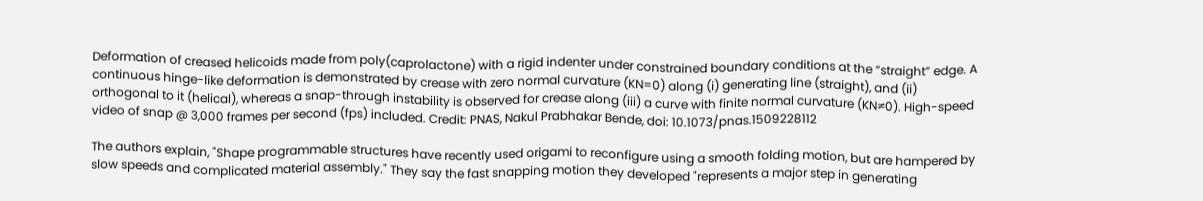Deformation of creased helicoids made from poly(caprolactone) with a rigid indenter under constrained boundary conditions at the “straight” edge. A continuous hinge-like deformation is demonstrated by crease with zero normal curvature (KN=0) along (i) generating line (straight), and (ii) orthogonal to it (helical), whereas a snap-through instability is observed for crease along (iii) a curve with finite normal curvature (KN≠0). High-speed video of snap @ 3,000 frames per second (fps) included. Credit: PNAS, Nakul Prabhakar Bende, doi: 10.1073/pnas.1509228112

The authors explain, "Shape programmable structures have recently used origami to reconfigure using a smooth folding motion, but are hampered by slow speeds and complicated material assembly." They say the fast snapping motion they developed "represents a major step in generating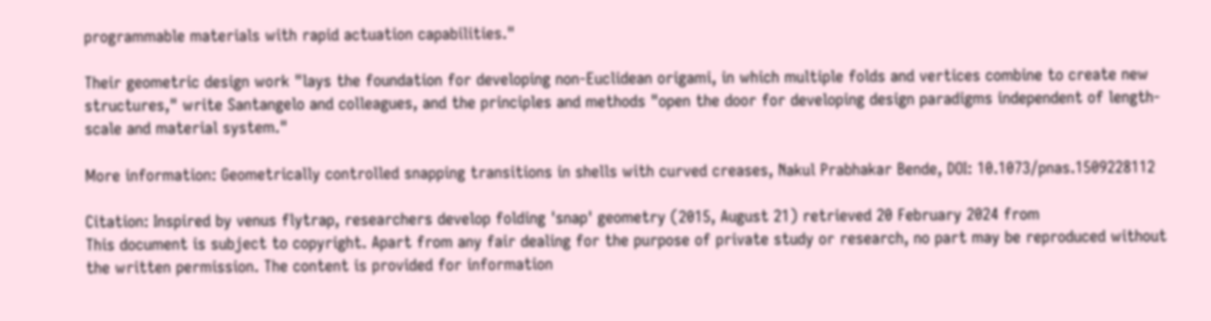programmable materials with rapid actuation capabilities."

Their geometric design work "lays the foundation for developing non-Euclidean origami, in which multiple folds and vertices combine to create new structures," write Santangelo and colleagues, and the principles and methods "open the door for developing design paradigms independent of length-scale and material system."

More information: Geometrically controlled snapping transitions in shells with curved creases, Nakul Prabhakar Bende, DOI: 10.1073/pnas.1509228112

Citation: Inspired by venus flytrap, researchers develop folding 'snap' geometry (2015, August 21) retrieved 20 February 2024 from
This document is subject to copyright. Apart from any fair dealing for the purpose of private study or research, no part may be reproduced without the written permission. The content is provided for information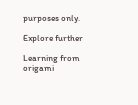purposes only.

Explore further

Learning from origami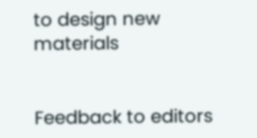to design new materials


Feedback to editors